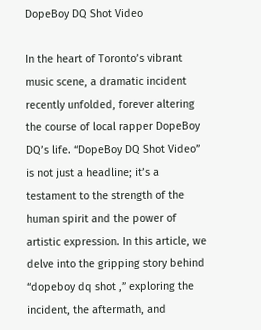DopeBoy DQ Shot Video

In the heart of Toronto’s vibrant music scene, a dramatic incident recently unfolded, forever altering the course of local rapper DopeBoy DQ’s life. “DopeBoy DQ Shot Video” is not just a headline; it’s a testament to the strength of the human spirit and the power of artistic expression. In this article, we delve into the gripping story behind “dopeboy dq shot ,” exploring the incident, the aftermath, and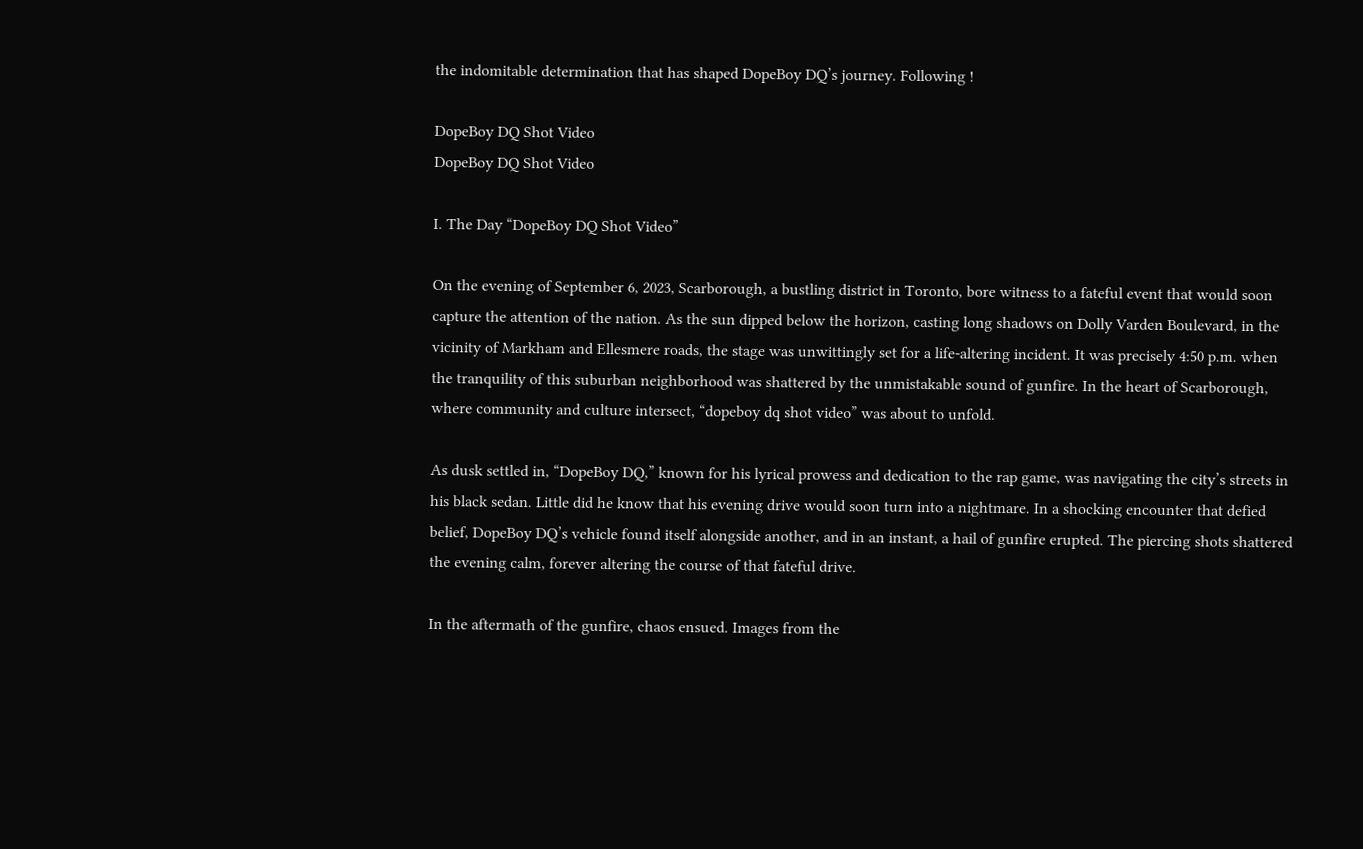the indomitable determination that has shaped DopeBoy DQ’s journey. Following !

DopeBoy DQ Shot Video
DopeBoy DQ Shot Video

I. The Day “DopeBoy DQ Shot Video”

On the evening of September 6, 2023, Scarborough, a bustling district in Toronto, bore witness to a fateful event that would soon capture the attention of the nation. As the sun dipped below the horizon, casting long shadows on Dolly Varden Boulevard, in the vicinity of Markham and Ellesmere roads, the stage was unwittingly set for a life-altering incident. It was precisely 4:50 p.m. when the tranquility of this suburban neighborhood was shattered by the unmistakable sound of gunfire. In the heart of Scarborough, where community and culture intersect, “dopeboy dq shot video” was about to unfold.

As dusk settled in, “DopeBoy DQ,” known for his lyrical prowess and dedication to the rap game, was navigating the city’s streets in his black sedan. Little did he know that his evening drive would soon turn into a nightmare. In a shocking encounter that defied belief, DopeBoy DQ’s vehicle found itself alongside another, and in an instant, a hail of gunfire erupted. The piercing shots shattered the evening calm, forever altering the course of that fateful drive.

In the aftermath of the gunfire, chaos ensued. Images from the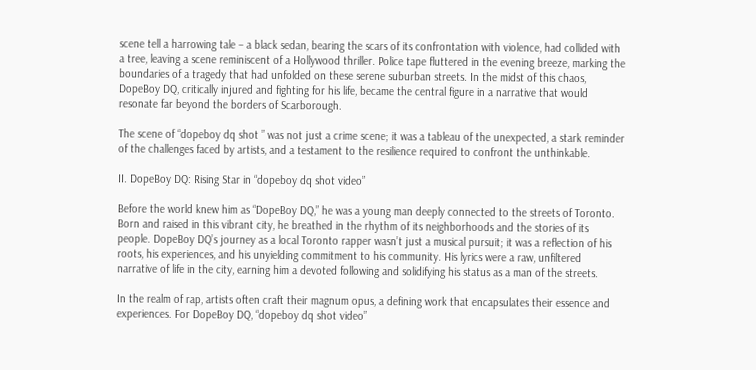scene tell a harrowing tale – a black sedan, bearing the scars of its confrontation with violence, had collided with a tree, leaving a scene reminiscent of a Hollywood thriller. Police tape fluttered in the evening breeze, marking the boundaries of a tragedy that had unfolded on these serene suburban streets. In the midst of this chaos, DopeBoy DQ, critically injured and fighting for his life, became the central figure in a narrative that would resonate far beyond the borders of Scarborough.

The scene of “dopeboy dq shot ” was not just a crime scene; it was a tableau of the unexpected, a stark reminder of the challenges faced by artists, and a testament to the resilience required to confront the unthinkable.

II. DopeBoy DQ: Rising Star in “dopeboy dq shot video”

Before the world knew him as “DopeBoy DQ,” he was a young man deeply connected to the streets of Toronto. Born and raised in this vibrant city, he breathed in the rhythm of its neighborhoods and the stories of its people. DopeBoy DQ’s journey as a local Toronto rapper wasn’t just a musical pursuit; it was a reflection of his roots, his experiences, and his unyielding commitment to his community. His lyrics were a raw, unfiltered narrative of life in the city, earning him a devoted following and solidifying his status as a man of the streets.

In the realm of rap, artists often craft their magnum opus, a defining work that encapsulates their essence and experiences. For DopeBoy DQ, “dopeboy dq shot video”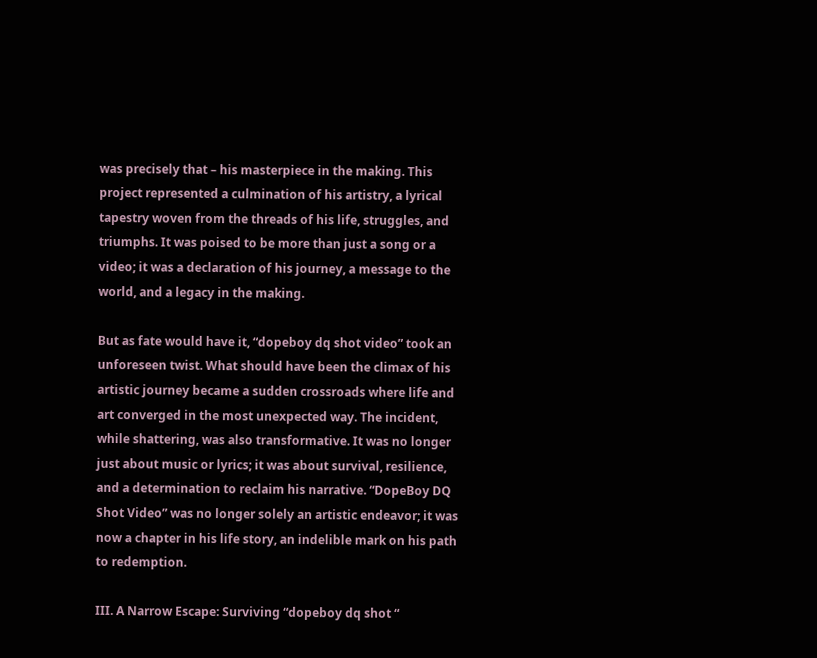was precisely that – his masterpiece in the making. This project represented a culmination of his artistry, a lyrical tapestry woven from the threads of his life, struggles, and triumphs. It was poised to be more than just a song or a video; it was a declaration of his journey, a message to the world, and a legacy in the making.

But as fate would have it, “dopeboy dq shot video” took an unforeseen twist. What should have been the climax of his artistic journey became a sudden crossroads where life and art converged in the most unexpected way. The incident, while shattering, was also transformative. It was no longer just about music or lyrics; it was about survival, resilience, and a determination to reclaim his narrative. “DopeBoy DQ Shot Video” was no longer solely an artistic endeavor; it was now a chapter in his life story, an indelible mark on his path to redemption.

III. A Narrow Escape: Surviving “dopeboy dq shot “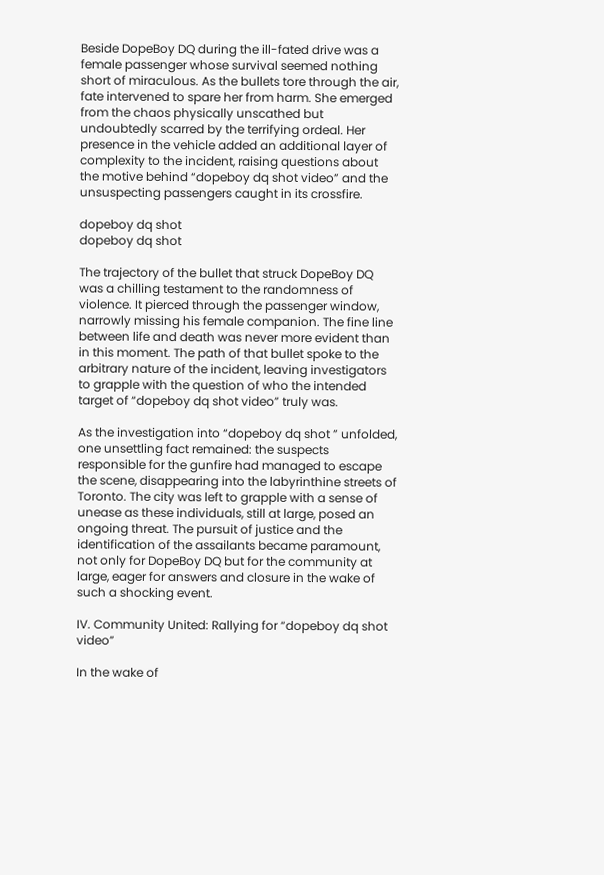Beside DopeBoy DQ during the ill-fated drive was a female passenger whose survival seemed nothing short of miraculous. As the bullets tore through the air, fate intervened to spare her from harm. She emerged from the chaos physically unscathed but undoubtedly scarred by the terrifying ordeal. Her presence in the vehicle added an additional layer of complexity to the incident, raising questions about the motive behind “dopeboy dq shot video” and the unsuspecting passengers caught in its crossfire.

dopeboy dq shot
dopeboy dq shot

The trajectory of the bullet that struck DopeBoy DQ was a chilling testament to the randomness of violence. It pierced through the passenger window, narrowly missing his female companion. The fine line between life and death was never more evident than in this moment. The path of that bullet spoke to the arbitrary nature of the incident, leaving investigators to grapple with the question of who the intended target of “dopeboy dq shot video” truly was.

As the investigation into “dopeboy dq shot ” unfolded, one unsettling fact remained: the suspects responsible for the gunfire had managed to escape the scene, disappearing into the labyrinthine streets of Toronto. The city was left to grapple with a sense of unease as these individuals, still at large, posed an ongoing threat. The pursuit of justice and the identification of the assailants became paramount, not only for DopeBoy DQ but for the community at large, eager for answers and closure in the wake of such a shocking event.

IV. Community United: Rallying for “dopeboy dq shot video”

In the wake of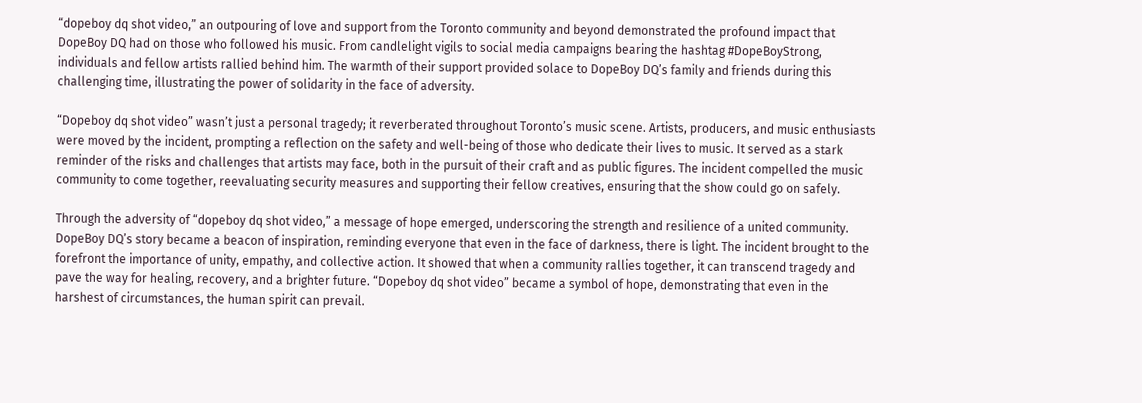“dopeboy dq shot video,” an outpouring of love and support from the Toronto community and beyond demonstrated the profound impact that DopeBoy DQ had on those who followed his music. From candlelight vigils to social media campaigns bearing the hashtag #DopeBoyStrong, individuals and fellow artists rallied behind him. The warmth of their support provided solace to DopeBoy DQ’s family and friends during this challenging time, illustrating the power of solidarity in the face of adversity.

“Dopeboy dq shot video” wasn’t just a personal tragedy; it reverberated throughout Toronto’s music scene. Artists, producers, and music enthusiasts were moved by the incident, prompting a reflection on the safety and well-being of those who dedicate their lives to music. It served as a stark reminder of the risks and challenges that artists may face, both in the pursuit of their craft and as public figures. The incident compelled the music community to come together, reevaluating security measures and supporting their fellow creatives, ensuring that the show could go on safely.

Through the adversity of “dopeboy dq shot video,” a message of hope emerged, underscoring the strength and resilience of a united community. DopeBoy DQ’s story became a beacon of inspiration, reminding everyone that even in the face of darkness, there is light. The incident brought to the forefront the importance of unity, empathy, and collective action. It showed that when a community rallies together, it can transcend tragedy and pave the way for healing, recovery, and a brighter future. “Dopeboy dq shot video” became a symbol of hope, demonstrating that even in the harshest of circumstances, the human spirit can prevail.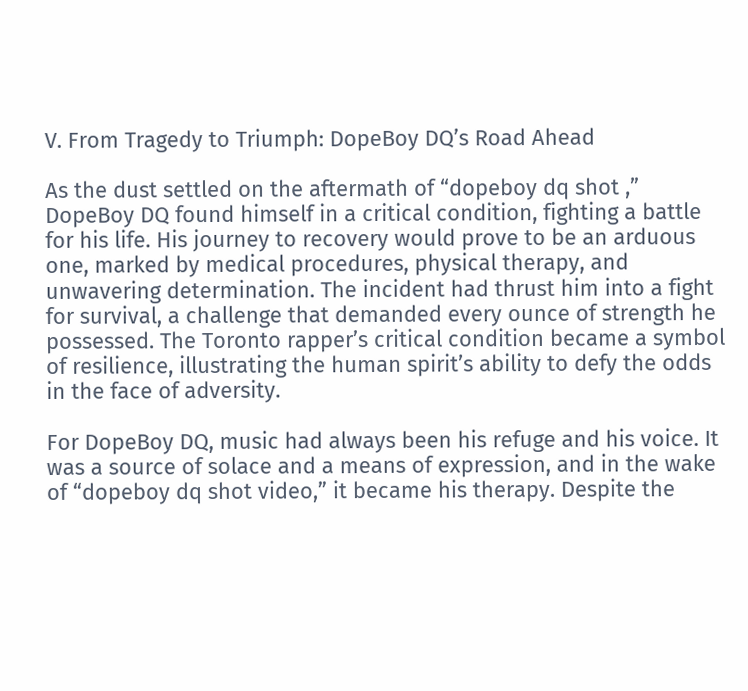V. From Tragedy to Triumph: DopeBoy DQ’s Road Ahead

As the dust settled on the aftermath of “dopeboy dq shot ,” DopeBoy DQ found himself in a critical condition, fighting a battle for his life. His journey to recovery would prove to be an arduous one, marked by medical procedures, physical therapy, and unwavering determination. The incident had thrust him into a fight for survival, a challenge that demanded every ounce of strength he possessed. The Toronto rapper’s critical condition became a symbol of resilience, illustrating the human spirit’s ability to defy the odds in the face of adversity.

For DopeBoy DQ, music had always been his refuge and his voice. It was a source of solace and a means of expression, and in the wake of “dopeboy dq shot video,” it became his therapy. Despite the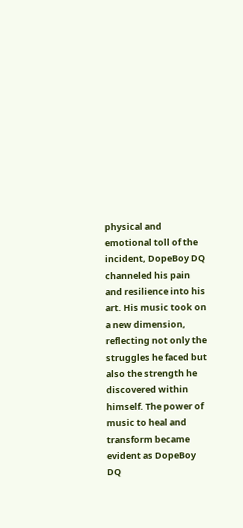physical and emotional toll of the incident, DopeBoy DQ channeled his pain and resilience into his art. His music took on a new dimension, reflecting not only the struggles he faced but also the strength he discovered within himself. The power of music to heal and transform became evident as DopeBoy DQ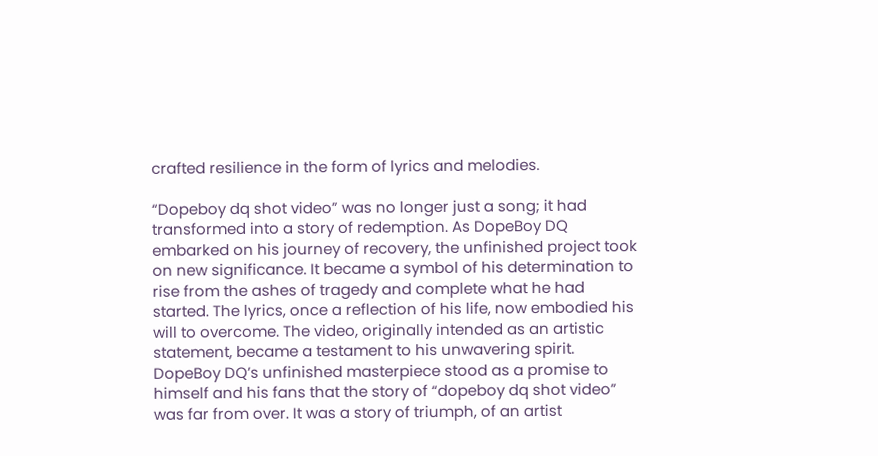crafted resilience in the form of lyrics and melodies.

“Dopeboy dq shot video” was no longer just a song; it had transformed into a story of redemption. As DopeBoy DQ embarked on his journey of recovery, the unfinished project took on new significance. It became a symbol of his determination to rise from the ashes of tragedy and complete what he had started. The lyrics, once a reflection of his life, now embodied his will to overcome. The video, originally intended as an artistic statement, became a testament to his unwavering spirit. DopeBoy DQ’s unfinished masterpiece stood as a promise to himself and his fans that the story of “dopeboy dq shot video” was far from over. It was a story of triumph, of an artist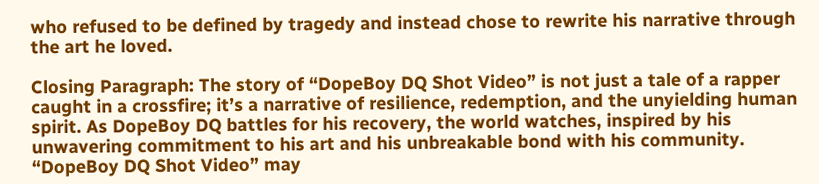who refused to be defined by tragedy and instead chose to rewrite his narrative through the art he loved.

Closing Paragraph: The story of “DopeBoy DQ Shot Video” is not just a tale of a rapper caught in a crossfire; it’s a narrative of resilience, redemption, and the unyielding human spirit. As DopeBoy DQ battles for his recovery, the world watches, inspired by his unwavering commitment to his art and his unbreakable bond with his community. “DopeBoy DQ Shot Video” may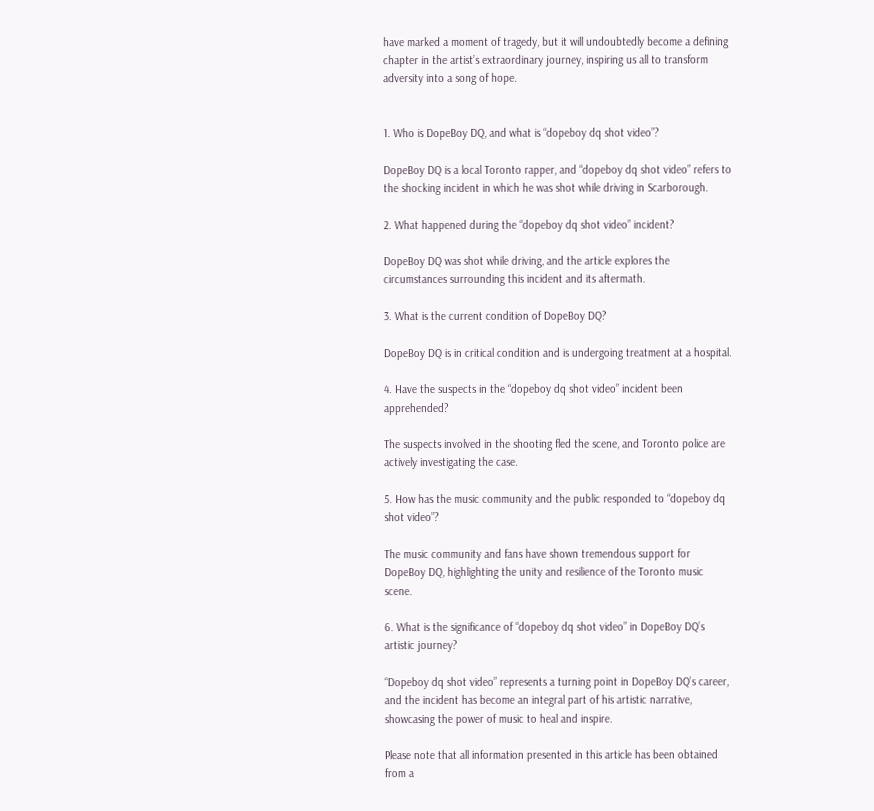have marked a moment of tragedy, but it will undoubtedly become a defining chapter in the artist’s extraordinary journey, inspiring us all to transform adversity into a song of hope.


1. Who is DopeBoy DQ, and what is “dopeboy dq shot video”?

DopeBoy DQ is a local Toronto rapper, and “dopeboy dq shot video” refers to the shocking incident in which he was shot while driving in Scarborough.

2. What happened during the “dopeboy dq shot video” incident?

DopeBoy DQ was shot while driving, and the article explores the circumstances surrounding this incident and its aftermath.

3. What is the current condition of DopeBoy DQ?

DopeBoy DQ is in critical condition and is undergoing treatment at a hospital.

4. Have the suspects in the “dopeboy dq shot video” incident been apprehended?

The suspects involved in the shooting fled the scene, and Toronto police are actively investigating the case.

5. How has the music community and the public responded to “dopeboy dq shot video”?

The music community and fans have shown tremendous support for DopeBoy DQ, highlighting the unity and resilience of the Toronto music scene.

6. What is the significance of “dopeboy dq shot video” in DopeBoy DQ’s artistic journey?

“Dopeboy dq shot video” represents a turning point in DopeBoy DQ’s career, and the incident has become an integral part of his artistic narrative, showcasing the power of music to heal and inspire.

Please note that all information presented in this article has been obtained from a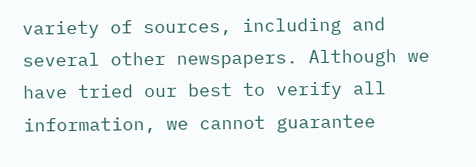variety of sources, including and several other newspapers. Although we have tried our best to verify all information, we cannot guarantee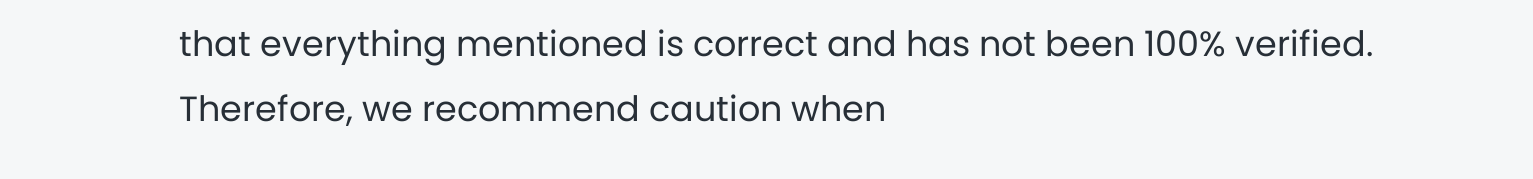that everything mentioned is correct and has not been 100% verified. Therefore, we recommend caution when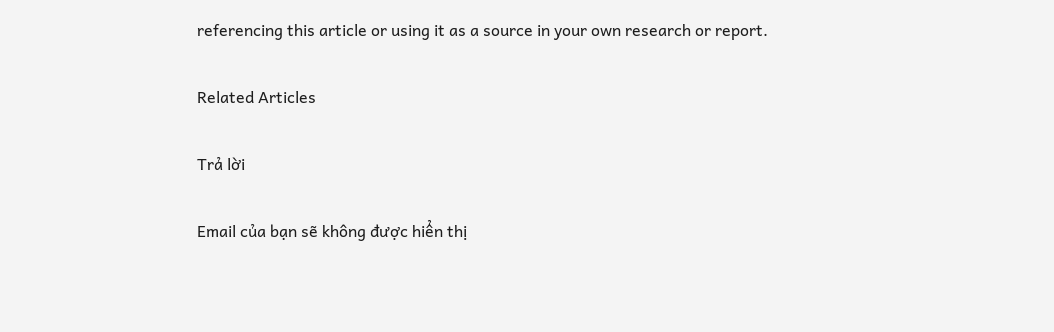referencing this article or using it as a source in your own research or report.

Related Articles

Trả lời

Email của bạn sẽ không được hiển thị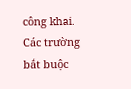công khai. Các trường bắt buộc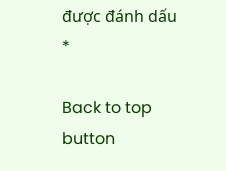được đánh dấu *

Back to top button